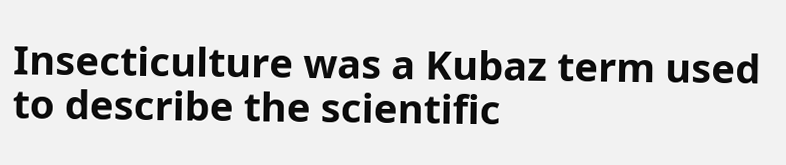Insecticulture was a Kubaz term used to describe the scientific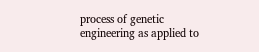process of genetic engineering as applied to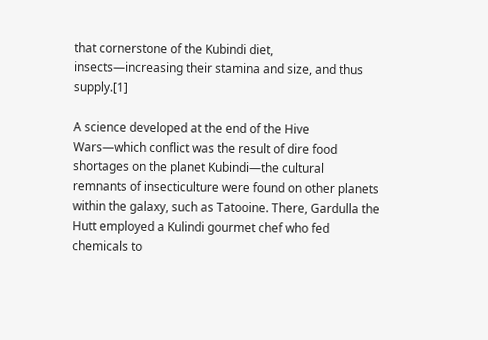that cornerstone of the Kubindi diet, insects—increasing their stamina and size, and thus supply.[1]

A science developed at the end of the Hive Wars—which conflict was the result of dire food shortages on the planet Kubindi—the cultural remnants of insecticulture were found on other planets within the galaxy, such as Tatooine. There, Gardulla the Hutt employed a Kulindi gourmet chef who fed chemicals to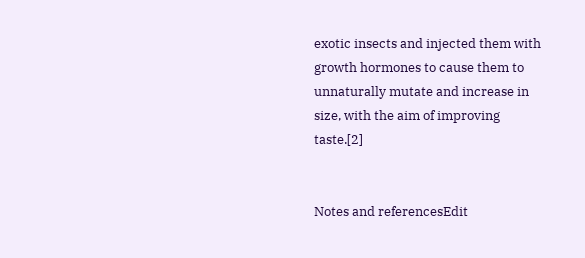exotic insects and injected them with growth hormones to cause them to unnaturally mutate and increase in size, with the aim of improving taste.[2]


Notes and referencesEdit